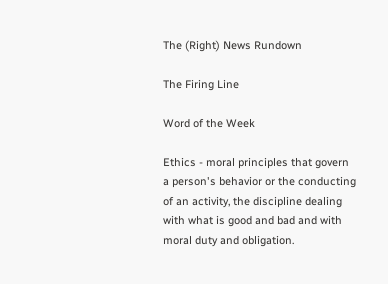The (Right) News Rundown

The Firing Line

Word of the Week

Ethics - moral principles that govern a person's behavior or the conducting of an activity, the discipline dealing with what is good and bad and with moral duty and obligation.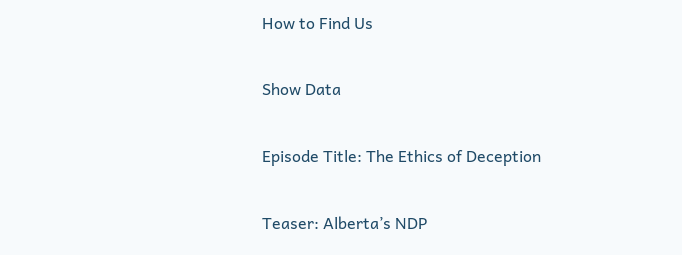How to Find Us

Show Data

Episode Title: The Ethics of Deception

Teaser: Alberta’s NDP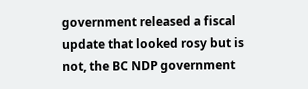government released a fiscal update that looked rosy but is not, the BC NDP government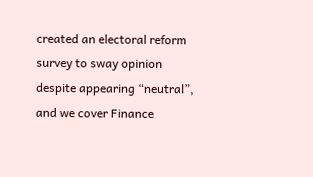created an electoral reform survey to sway opinion despite appearing “neutral”, and we cover Finance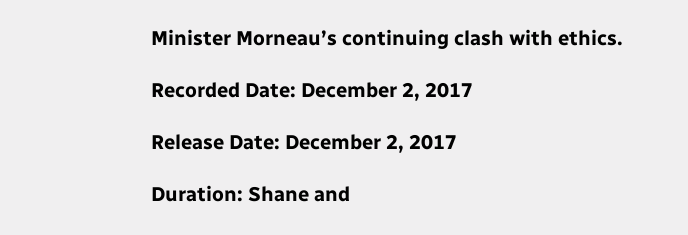Minister Morneau’s continuing clash with ethics.

Recorded Date: December 2, 2017

Release Date: December 2, 2017

Duration: Shane and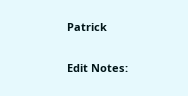Patrick

Edit Notes: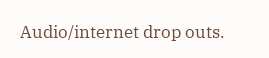Audio/internet drop outs.